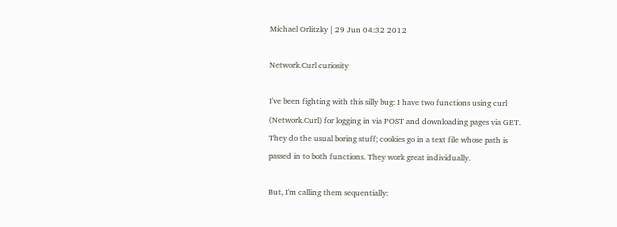Michael Orlitzky | 29 Jun 04:32 2012

Network.Curl curiosity

I've been fighting with this silly bug: I have two functions using curl
(Network.Curl) for logging in via POST and downloading pages via GET.
They do the usual boring stuff; cookies go in a text file whose path is
passed in to both functions. They work great individually.

But, I'm calling them sequentially: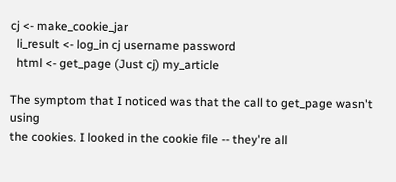cj <- make_cookie_jar
  li_result <- log_in cj username password
  html <- get_page (Just cj) my_article

The symptom that I noticed was that the call to get_page wasn't using
the cookies. I looked in the cookie file -- they're all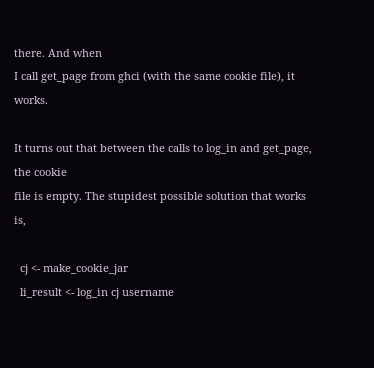there. And when
I call get_page from ghci (with the same cookie file), it works.

It turns out that between the calls to log_in and get_page, the cookie
file is empty. The stupidest possible solution that works is,

  cj <- make_cookie_jar
  li_result <- log_in cj username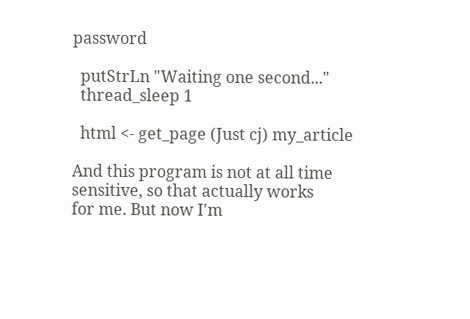password

  putStrLn "Waiting one second..."
  thread_sleep 1

  html <- get_page (Just cj) my_article

And this program is not at all time sensitive, so that actually works
for me. But now I'm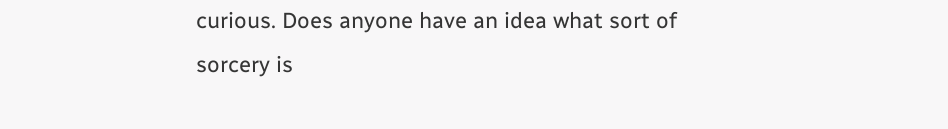curious. Does anyone have an idea what sort of
sorcery is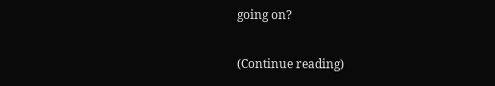going on?

(Continue reading)